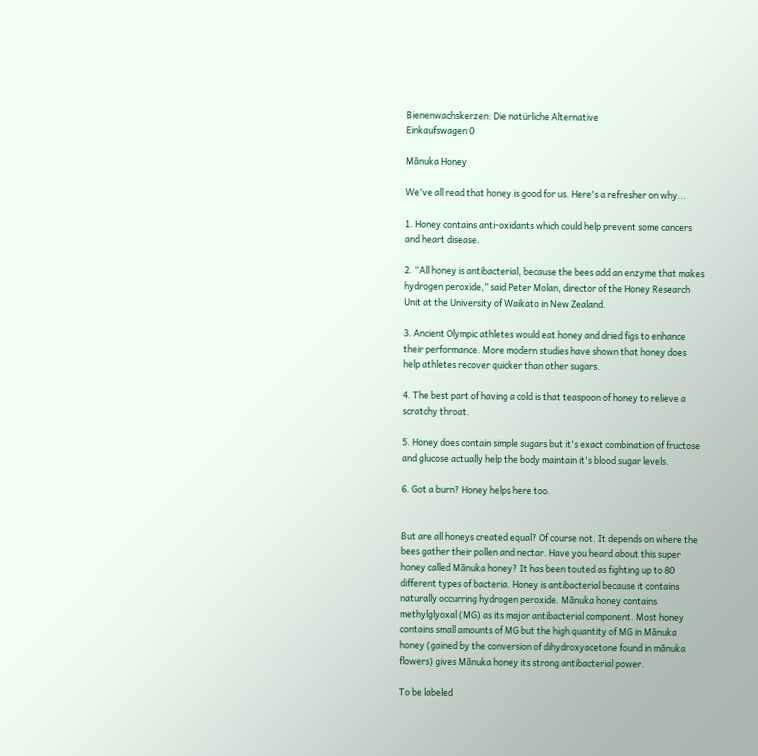Bienenwachskerzen: Die natürliche Alternative
Einkaufswagen 0

Mānuka Honey

We've all read that honey is good for us. Here's a refresher on why...

1. Honey contains anti-oxidants which could help prevent some cancers and heart disease.

2. “All honey is antibacterial, because the bees add an enzyme that makes hydrogen peroxide,” said Peter Molan, director of the Honey Research Unit at the University of Waikato in New Zealand.

3. Ancient Olympic athletes would eat honey and dried figs to enhance their performance. More modern studies have shown that honey does help athletes recover quicker than other sugars.

4. The best part of having a cold is that teaspoon of honey to relieve a scratchy throat.

5. Honey does contain simple sugars but it's exact combination of fructose and glucose actually help the body maintain it's blood sugar levels.

6. Got a burn? Honey helps here too.


But are all honeys created equal? Of course not. It depends on where the bees gather their pollen and nectar. Have you heard about this super honey called Mānuka honey? It has been touted as fighting up to 80 different types of bacteria. Honey is antibacterial because it contains naturally occurring hydrogen peroxide. Mānuka honey contains methylglyoxal (MG) as its major antibacterial component. Most honey contains small amounts of MG but the high quantity of MG in Mānuka honey (gained by the conversion of dihydroxyacetone found in mānuka flowers) gives Mānuka honey its strong antibacterial power.

To be labeled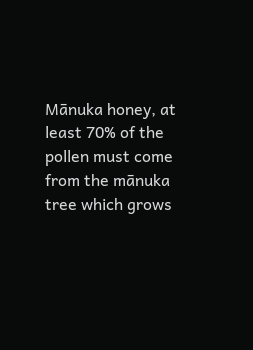Mānuka honey, at least 70% of the pollen must come from the mānuka tree which grows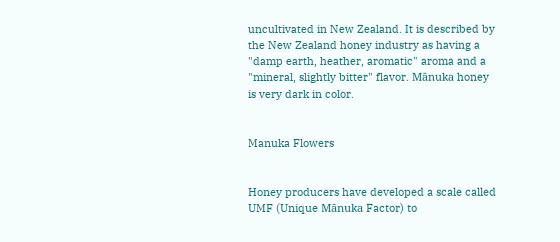uncultivated in New Zealand. It is described by the New Zealand honey industry as having a "damp earth, heather, aromatic" aroma and a "mineral, slightly bitter" flavor. Mānuka honey is very dark in color.


Manuka Flowers


Honey producers have developed a scale called UMF (Unique Mānuka Factor) to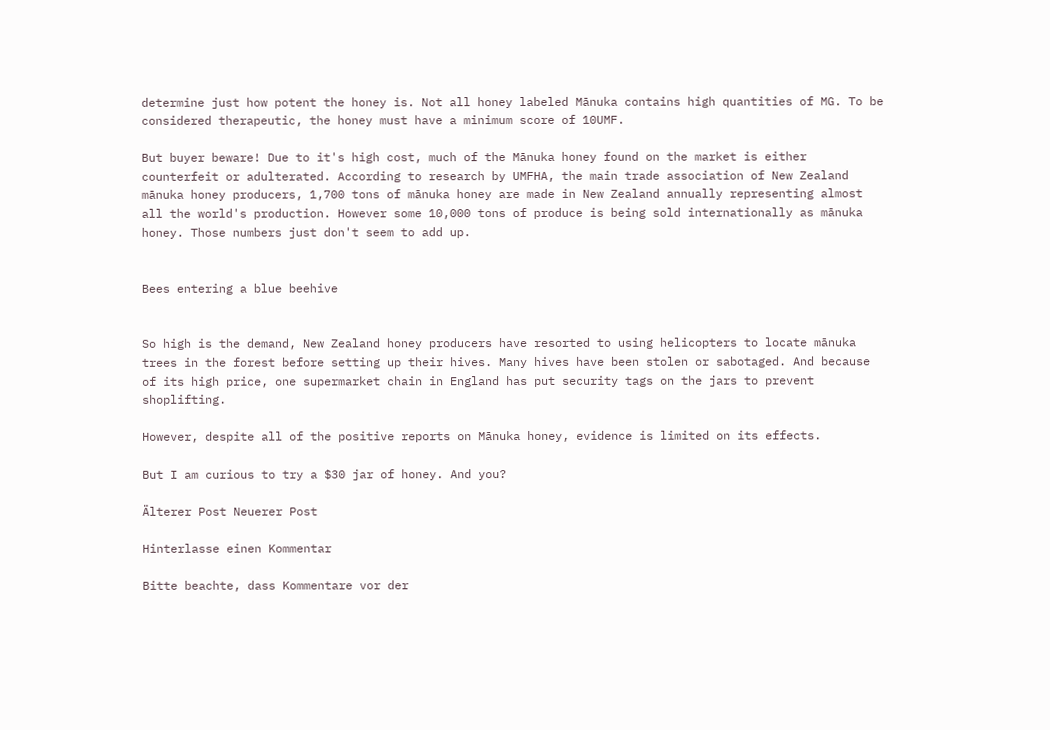determine just how potent the honey is. Not all honey labeled Mānuka contains high quantities of MG. To be considered therapeutic, the honey must have a minimum score of 10UMF.

But buyer beware! Due to it's high cost, much of the Mānuka honey found on the market is either counterfeit or adulterated. According to research by UMFHA, the main trade association of New Zealand mānuka honey producers, 1,700 tons of mānuka honey are made in New Zealand annually representing almost all the world's production. However some 10,000 tons of produce is being sold internationally as mānuka honey. Those numbers just don't seem to add up.


Bees entering a blue beehive


So high is the demand, New Zealand honey producers have resorted to using helicopters to locate mānuka trees in the forest before setting up their hives. Many hives have been stolen or sabotaged. And because of its high price, one supermarket chain in England has put security tags on the jars to prevent shoplifting.

However, despite all of the positive reports on Mānuka honey, evidence is limited on its effects.

But I am curious to try a $30 jar of honey. And you?

Älterer Post Neuerer Post

Hinterlasse einen Kommentar

Bitte beachte, dass Kommentare vor der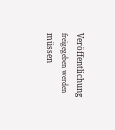Veröffentlichung freigegeben werden müssen